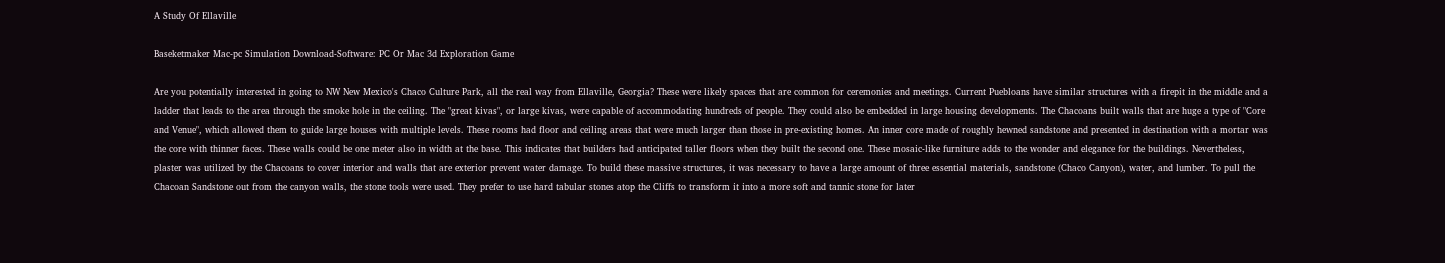A Study Of Ellaville

Baseketmaker Mac-pc Simulation Download-Software: PC Or Mac 3d Exploration Game

Are you potentially interested in going to NW New Mexico's Chaco Culture Park, all the real way from Ellaville, Georgia? These were likely spaces that are common for ceremonies and meetings. Current Puebloans have similar structures with a firepit in the middle and a ladder that leads to the area through the smoke hole in the ceiling. The "great kivas", or large kivas, were capable of accommodating hundreds of people. They could also be embedded in large housing developments. The Chacoans built walls that are huge a type of "Core and Venue", which allowed them to guide large houses with multiple levels. These rooms had floor and ceiling areas that were much larger than those in pre-existing homes. An inner core made of roughly hewned sandstone and presented in destination with a mortar was the core with thinner faces. These walls could be one meter also in width at the base. This indicates that builders had anticipated taller floors when they built the second one. These mosaic-like furniture adds to the wonder and elegance for the buildings. Nevertheless, plaster was utilized by the Chacoans to cover interior and walls that are exterior prevent water damage. To build these massive structures, it was necessary to have a large amount of three essential materials, sandstone (Chaco Canyon), water, and lumber. To pull the Chacoan Sandstone out from the canyon walls, the stone tools were used. They prefer to use hard tabular stones atop the Cliffs to transform it into a more soft and tannic stone for later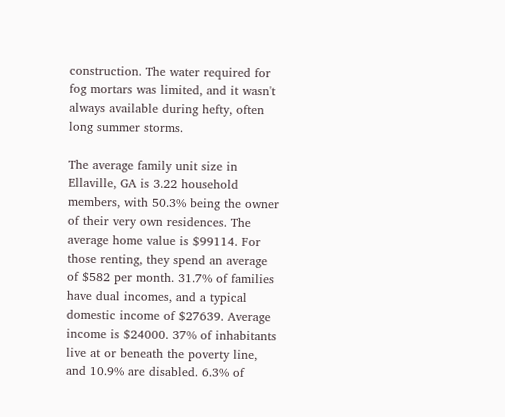construction. The water required for fog mortars was limited, and it wasn't always available during hefty, often long summer storms.

The average family unit size in Ellaville, GA is 3.22 household members, with 50.3% being the owner of their very own residences. The average home value is $99114. For those renting, they spend an average of $582 per month. 31.7% of families have dual incomes, and a typical domestic income of $27639. Average income is $24000. 37% of inhabitants live at or beneath the poverty line, and 10.9% are disabled. 6.3% of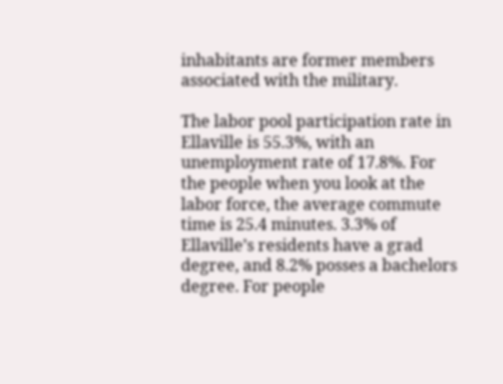inhabitants are former members associated with the military.

The labor pool participation rate in Ellaville is 55.3%, with an unemployment rate of 17.8%. For the people when you look at the labor force, the average commute time is 25.4 minutes. 3.3% of Ellaville’s residents have a grad degree, and 8.2% posses a bachelors degree. For people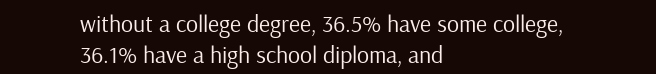without a college degree, 36.5% have some college, 36.1% have a high school diploma, and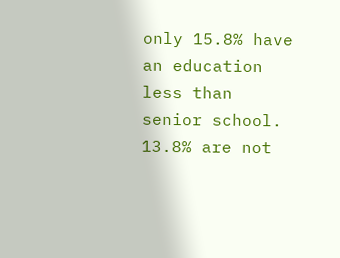only 15.8% have an education less than senior school. 13.8% are not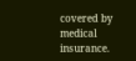covered by medical insurance.